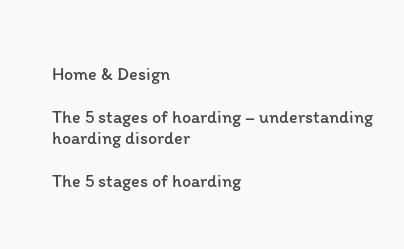Home & Design

The 5 stages of hoarding – understanding hoarding disorder

The 5 stages of hoarding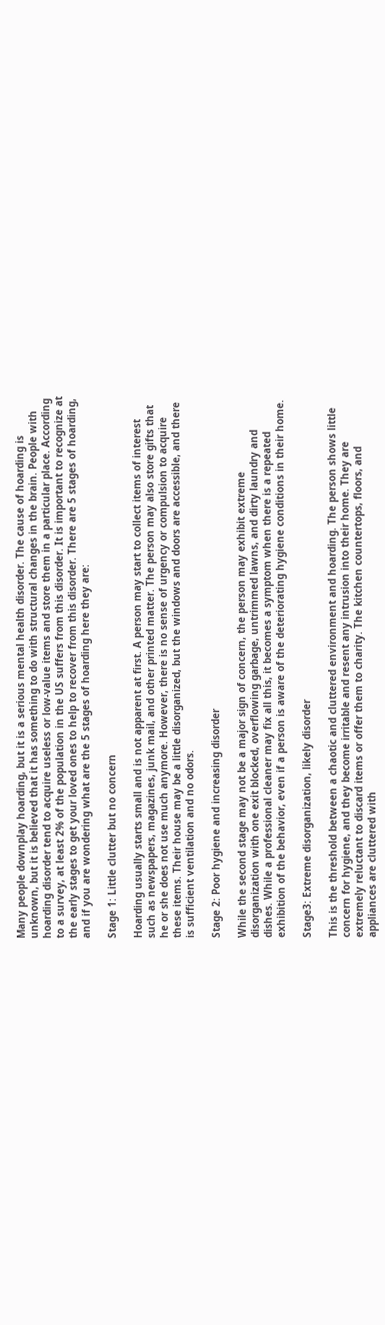Many people downplay hoarding, but it is a serious mental health disorder. The cause of hoarding is unknown, but it is believed that it has something to do with structural changes in the brain. People with hoarding disorder tend to acquire useless or low-value items and store them in a particular place. According to a survey, at least 2% of the population in the US suffers from this disorder. It is important to recognize at the early stages to get your loved ones to help to recover from this disorder. There are 5 stages of hoarding, and if you are wondering what are the 5 stages of hoarding here they are:

Stage 1: Little clutter but no concern

Hoarding usually starts small and is not apparent at first. A person may start to collect items of interest such as newspapers, magazines, junk mail, and other printed matter. The person may also store gifts that he or she does not use much anymore. However, there is no sense of urgency or compulsion to acquire these items. Their house may be a little disorganized, but the windows and doors are accessible, and there is sufficient ventilation and no odors.

Stage 2: Poor hygiene and increasing disorder

While the second stage may not be a major sign of concern, the person may exhibit extreme disorganization with one exit blocked, overflowing garbage, untrimmed lawns, and dirty laundry and dishes. While a professional cleaner may fix all this, it becomes a symptom when there is a repeated exhibition of the behavior, even if a person is aware of the deteriorating hygiene conditions in their home.

Stage3: Extreme disorganization, likely disorder

This is the threshold between a chaotic and cluttered environment and hoarding. The person shows little concern for hygiene, and they become irritable and resent any intrusion into their home. They are extremely reluctant to discard items or offer them to charity. The kitchen countertops, floors, and appliances are cluttered with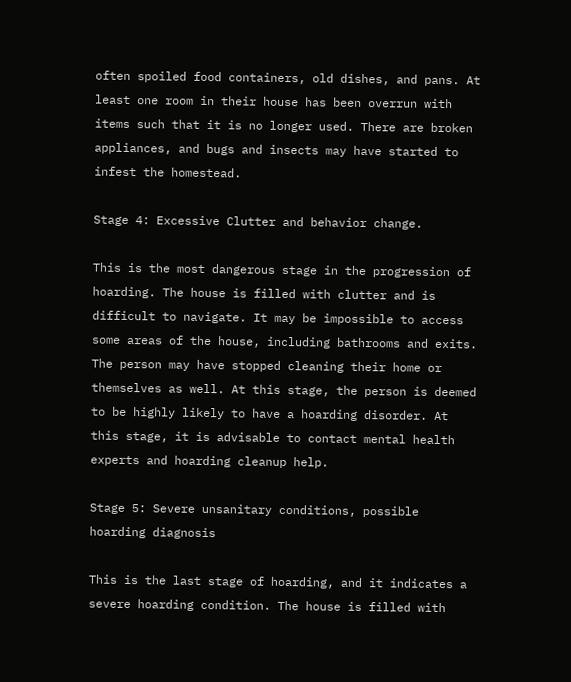often spoiled food containers, old dishes, and pans. At least one room in their house has been overrun with items such that it is no longer used. There are broken appliances, and bugs and insects may have started to infest the homestead.

Stage 4: Excessive Clutter and behavior change.

This is the most dangerous stage in the progression of hoarding. The house is filled with clutter and is difficult to navigate. It may be impossible to access some areas of the house, including bathrooms and exits. The person may have stopped cleaning their home or themselves as well. At this stage, the person is deemed to be highly likely to have a hoarding disorder. At this stage, it is advisable to contact mental health experts and hoarding cleanup help.

Stage 5: Severe unsanitary conditions, possible hoarding diagnosis

This is the last stage of hoarding, and it indicates a severe hoarding condition. The house is filled with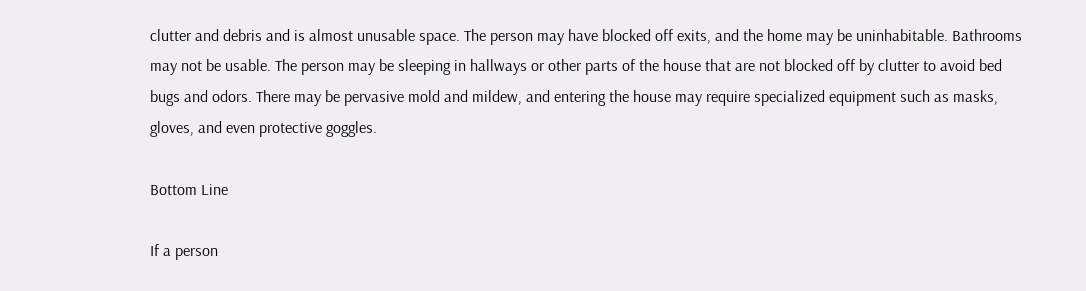clutter and debris and is almost unusable space. The person may have blocked off exits, and the home may be uninhabitable. Bathrooms may not be usable. The person may be sleeping in hallways or other parts of the house that are not blocked off by clutter to avoid bed bugs and odors. There may be pervasive mold and mildew, and entering the house may require specialized equipment such as masks, gloves, and even protective goggles.

Bottom Line

If a person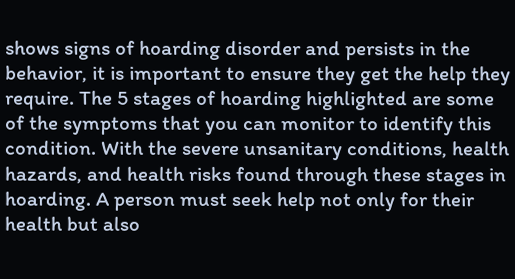shows signs of hoarding disorder and persists in the behavior, it is important to ensure they get the help they require. The 5 stages of hoarding highlighted are some of the symptoms that you can monitor to identify this condition. With the severe unsanitary conditions, health hazards, and health risks found through these stages in hoarding. A person must seek help not only for their health but also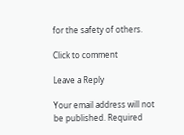for the safety of others.

Click to comment

Leave a Reply

Your email address will not be published. Required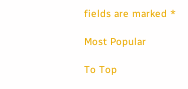fields are marked *

Most Popular

To Top